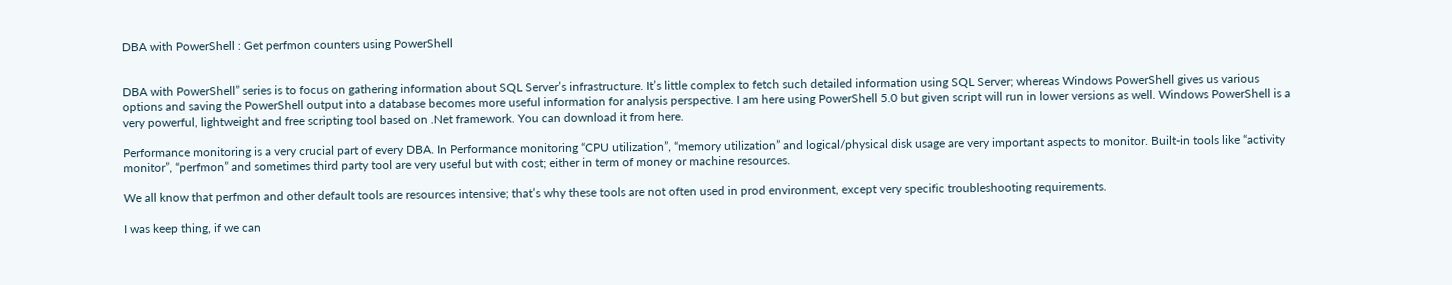DBA with PowerShell : Get perfmon counters using PowerShell


DBA with PowerShell” series is to focus on gathering information about SQL Server’s infrastructure. It’s little complex to fetch such detailed information using SQL Server; whereas Windows PowerShell gives us various options and saving the PowerShell output into a database becomes more useful information for analysis perspective. I am here using PowerShell 5.0 but given script will run in lower versions as well. Windows PowerShell is a very powerful, lightweight and free scripting tool based on .Net framework. You can download it from here.

Performance monitoring is a very crucial part of every DBA. In Performance monitoring “CPU utilization”, “memory utilization” and logical/physical disk usage are very important aspects to monitor. Built-in tools like “activity monitor”, “perfmon” and sometimes third party tool are very useful but with cost; either in term of money or machine resources.

We all know that perfmon and other default tools are resources intensive; that’s why these tools are not often used in prod environment, except very specific troubleshooting requirements.

I was keep thing, if we can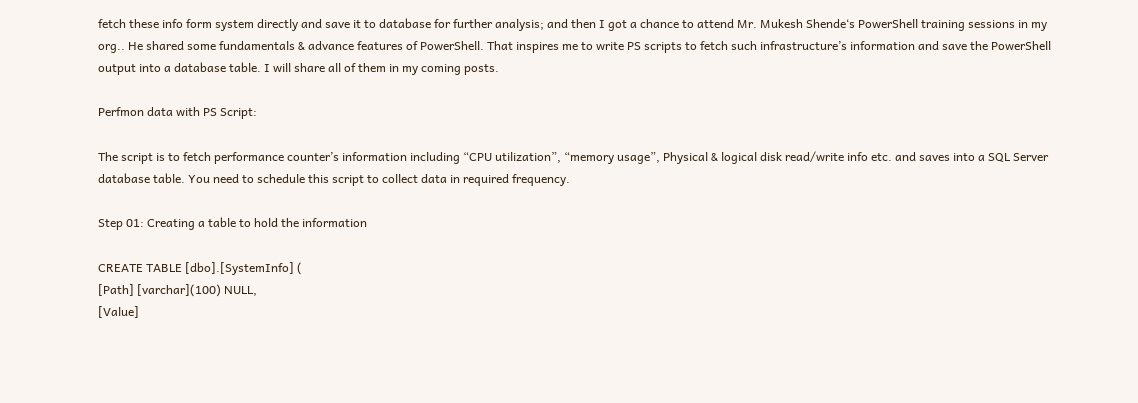fetch these info form system directly and save it to database for further analysis; and then I got a chance to attend Mr. Mukesh Shende‘s PowerShell training sessions in my org.. He shared some fundamentals & advance features of PowerShell. That inspires me to write PS scripts to fetch such infrastructure’s information and save the PowerShell output into a database table. I will share all of them in my coming posts.

Perfmon data with PS Script:

The script is to fetch performance counter’s information including “CPU utilization”, “memory usage”, Physical & logical disk read/write info etc. and saves into a SQL Server database table. You need to schedule this script to collect data in required frequency.

Step 01: Creating a table to hold the information

CREATE TABLE [dbo].[SystemInfo] (
[Path] [varchar](100) NULL,
[Value]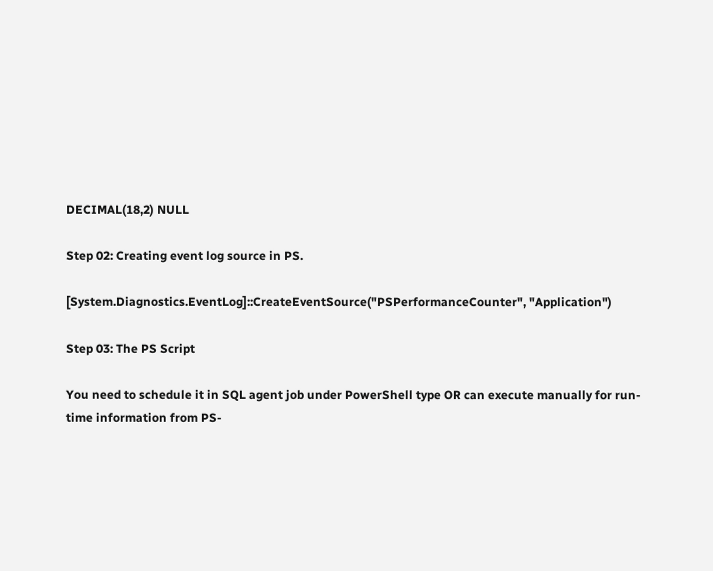DECIMAL(18,2) NULL

Step 02: Creating event log source in PS.

[System.Diagnostics.EventLog]::CreateEventSource("PSPerformanceCounter", "Application")

Step 03: The PS Script

You need to schedule it in SQL agent job under PowerShell type OR can execute manually for run-time information from PS-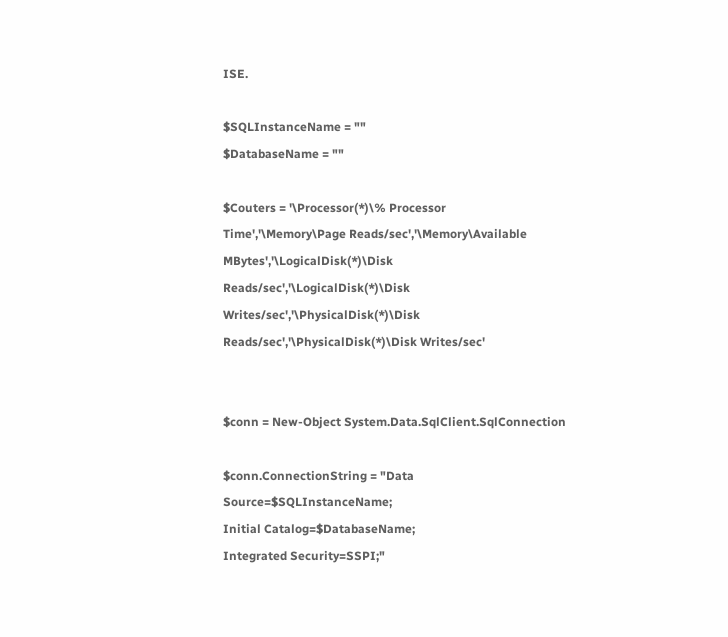ISE.

$SQLInstanceName = ""
$DatabaseName = ""

$Couters = '\Processor(*)\% Processor Time','\Memory\Page Reads/sec','\Memory\Available MBytes','\LogicalDisk(*)\Disk Reads/sec','\LogicalDisk(*)\Disk Writes/sec','\PhysicalDisk(*)\Disk Reads/sec','\PhysicalDisk(*)\Disk Writes/sec'


$conn = New-Object System.Data.SqlClient.SqlConnection

$conn.ConnectionString = "Data Source=$SQLInstanceName;
Initial Catalog=$DatabaseName;
Integrated Security=SSPI;"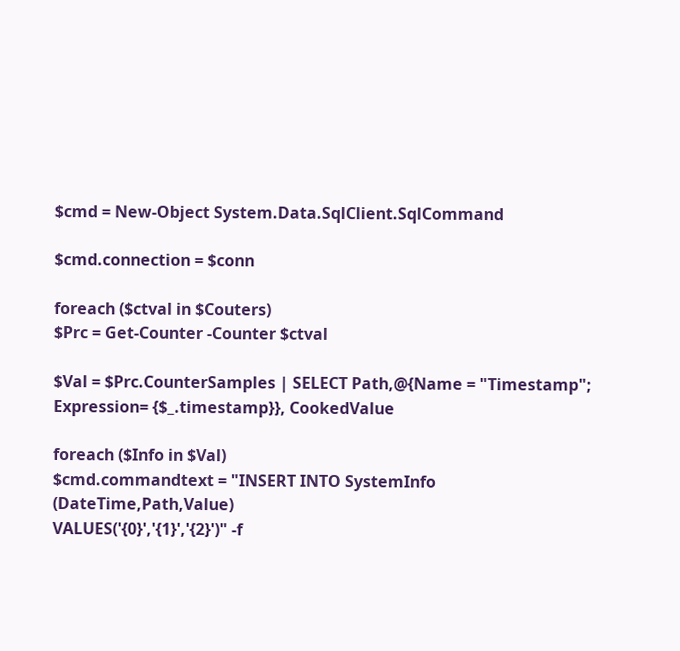$cmd = New-Object System.Data.SqlClient.SqlCommand

$cmd.connection = $conn

foreach ($ctval in $Couters)
$Prc = Get-Counter -Counter $ctval

$Val = $Prc.CounterSamples | SELECT Path,@{Name = "Timestamp"; Expression= {$_.timestamp}}, CookedValue

foreach ($Info in $Val)
$cmd.commandtext = "INSERT INTO SystemInfo (DateTime,Path,Value)
VALUES('{0}','{1}','{2}')" -f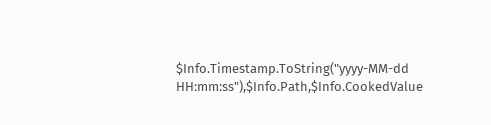$Info.Timestamp.ToString("yyyy-MM-dd HH:mm:ss"),$Info.Path,$Info.CookedValue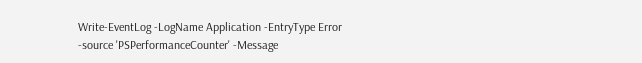Write-EventLog -LogName Application -EntryType Error -source 'PSPerformanceCounter' -Message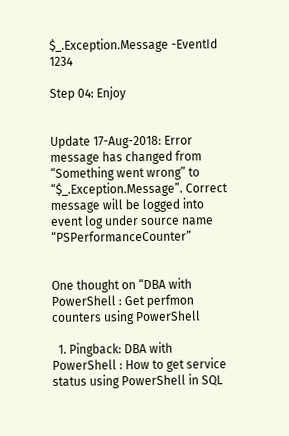$_.Exception.Message -EventId 1234

Step 04: Enjoy


Update 17-Aug-2018: Error message has changed from “Something went wrong” to “$_.Exception.Message”. Correct message will be logged into event log under source name “PSPerformanceCounter”


One thought on “DBA with PowerShell : Get perfmon counters using PowerShell

  1. Pingback: DBA with PowerShell : How to get service status using PowerShell in SQL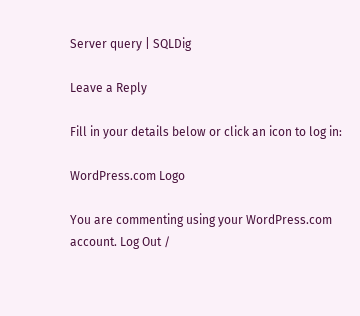Server query | SQLDig

Leave a Reply

Fill in your details below or click an icon to log in:

WordPress.com Logo

You are commenting using your WordPress.com account. Log Out /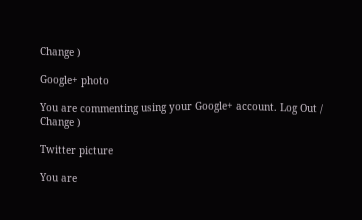Change )

Google+ photo

You are commenting using your Google+ account. Log Out /  Change )

Twitter picture

You are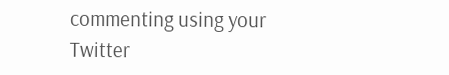commenting using your Twitter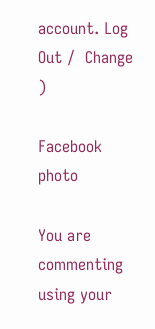account. Log Out /  Change )

Facebook photo

You are commenting using your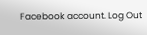Facebook account. Log Out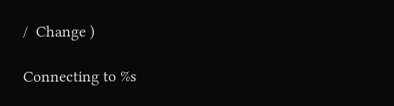/  Change )

Connecting to %s